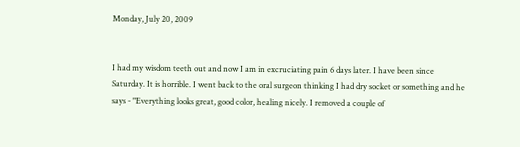Monday, July 20, 2009


I had my wisdom teeth out and now I am in excruciating pain 6 days later. I have been since Saturday. It is horrible. I went back to the oral surgeon thinking I had dry socket or something and he says - "Everything looks great, good color, healing nicely. I removed a couple of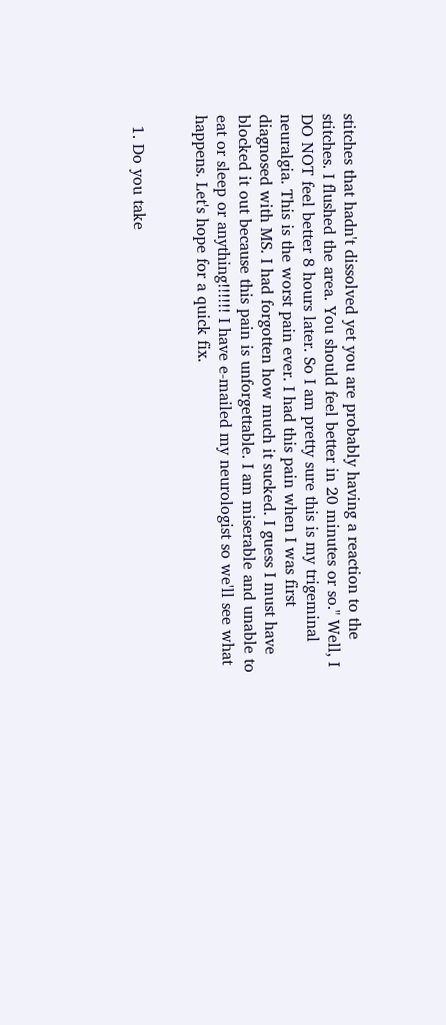stitches that hadn't dissolved yet you are probably having a reaction to the stitches. I flushed the area. You should feel better in 20 minutes or so." Well, I DO NOT feel better 8 hours later. So I am pretty sure this is my trigeminal neuralgia. This is the worst pain ever. I had this pain when I was first diagnosed with MS. I had forgotten how much it sucked. I guess I must have blocked it out because this pain is unforgettable. I am miserable and unable to eat or sleep or anything!!!!!! I have e-mailed my neurologist so we'll see what happens. Let's hope for a quick fix.


  1. Do you take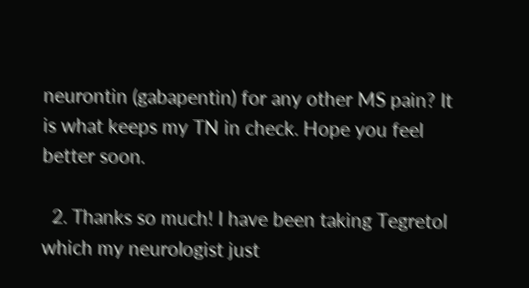neurontin (gabapentin) for any other MS pain? It is what keeps my TN in check. Hope you feel better soon.

  2. Thanks so much! I have been taking Tegretol which my neurologist just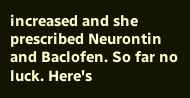increased and she prescribed Neurontin and Baclofen. So far no luck. Here's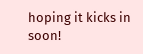hoping it kicks in soon!